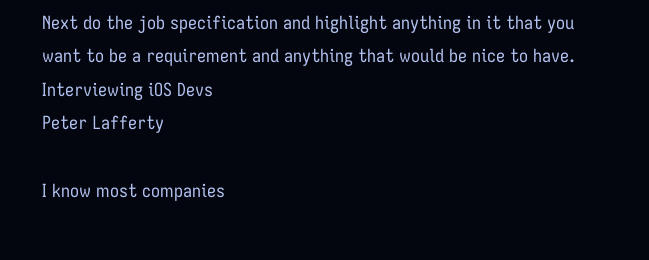Next do the job specification and highlight anything in it that you want to be a requirement and anything that would be nice to have.
Interviewing iOS Devs
Peter Lafferty

I know most companies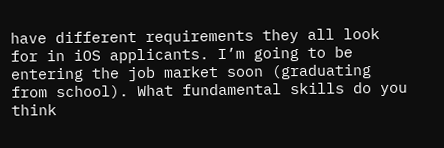have different requirements they all look for in iOS applicants. I’m going to be entering the job market soon (graduating from school). What fundamental skills do you think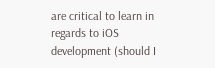are critical to learn in regards to iOS development (should I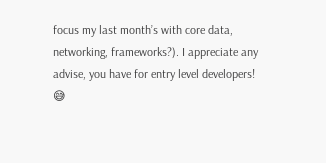focus my last month’s with core data, networking, frameworks?). I appreciate any advise, you have for entry level developers! 😅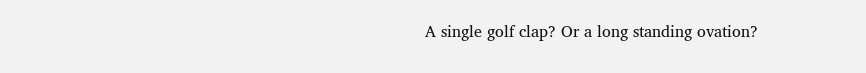A single golf clap? Or a long standing ovation?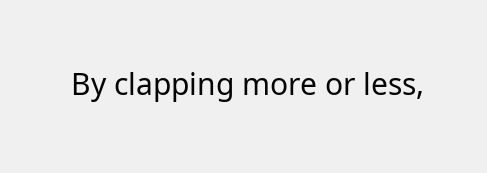By clapping more or less,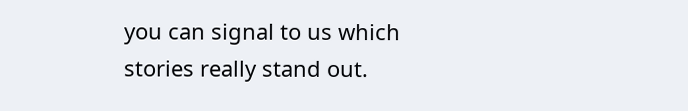you can signal to us which stories really stand out.